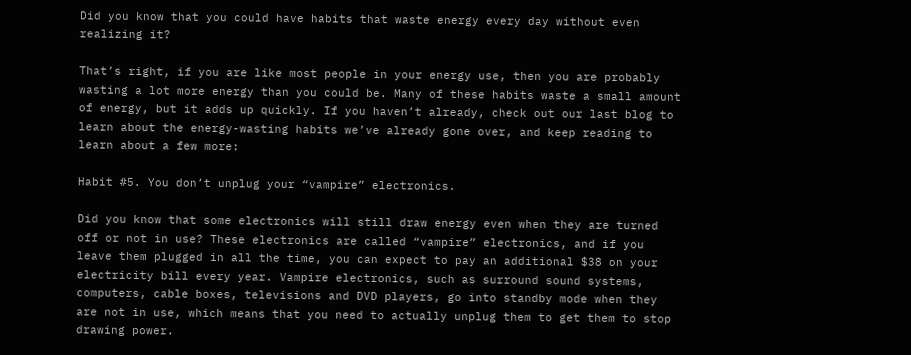Did you know that you could have habits that waste energy every day without even realizing it?

That’s right, if you are like most people in your energy use, then you are probably wasting a lot more energy than you could be. Many of these habits waste a small amount of energy, but it adds up quickly. If you haven’t already, check out our last blog to learn about the energy-wasting habits we’ve already gone over, and keep reading to learn about a few more:

Habit #5. You don’t unplug your “vampire” electronics.

Did you know that some electronics will still draw energy even when they are turned off or not in use? These electronics are called “vampire” electronics, and if you leave them plugged in all the time, you can expect to pay an additional $38 on your electricity bill every year. Vampire electronics, such as surround sound systems, computers, cable boxes, televisions and DVD players, go into standby mode when they are not in use, which means that you need to actually unplug them to get them to stop drawing power.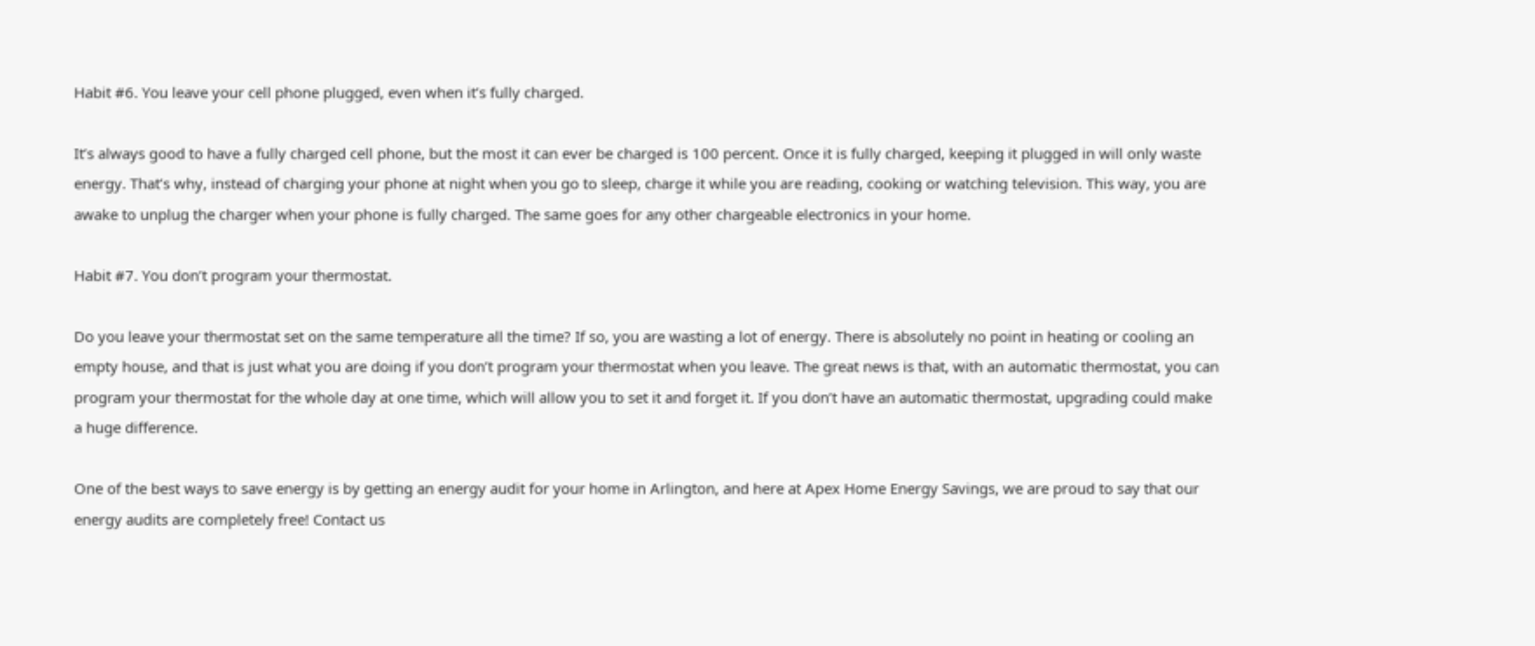Habit #6. You leave your cell phone plugged, even when it’s fully charged.

It’s always good to have a fully charged cell phone, but the most it can ever be charged is 100 percent. Once it is fully charged, keeping it plugged in will only waste energy. That’s why, instead of charging your phone at night when you go to sleep, charge it while you are reading, cooking or watching television. This way, you are awake to unplug the charger when your phone is fully charged. The same goes for any other chargeable electronics in your home.

Habit #7. You don’t program your thermostat.

Do you leave your thermostat set on the same temperature all the time? If so, you are wasting a lot of energy. There is absolutely no point in heating or cooling an empty house, and that is just what you are doing if you don’t program your thermostat when you leave. The great news is that, with an automatic thermostat, you can program your thermostat for the whole day at one time, which will allow you to set it and forget it. If you don’t have an automatic thermostat, upgrading could make a huge difference.

One of the best ways to save energy is by getting an energy audit for your home in Arlington, and here at Apex Home Energy Savings, we are proud to say that our energy audits are completely free! Contact us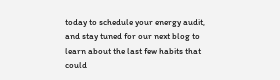today to schedule your energy audit, and stay tuned for our next blog to learn about the last few habits that could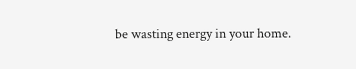be wasting energy in your home.